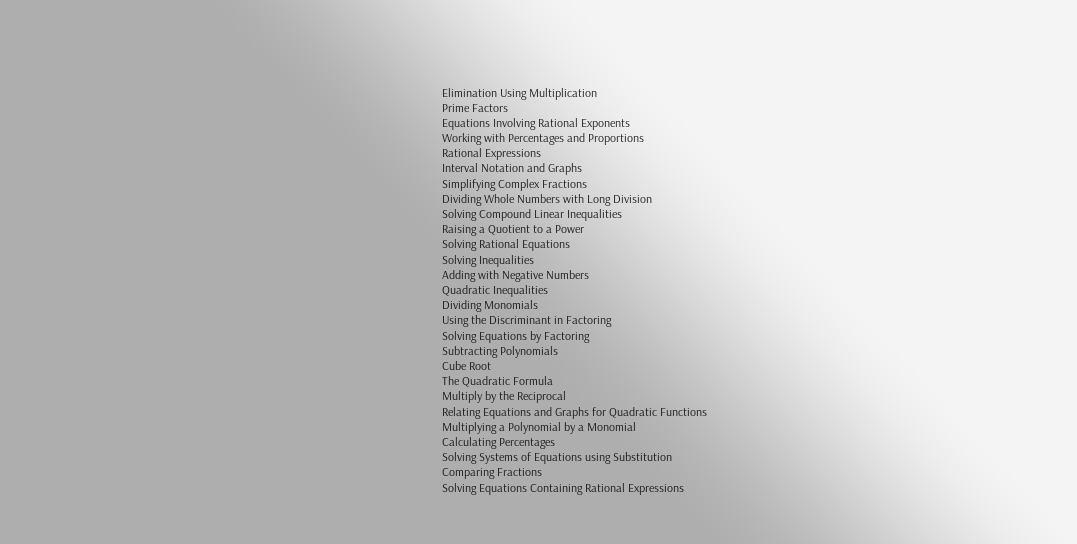Elimination Using Multiplication
Prime Factors
Equations Involving Rational Exponents
Working with Percentages and Proportions
Rational Expressions
Interval Notation and Graphs
Simplifying Complex Fractions
Dividing Whole Numbers with Long Division
Solving Compound Linear Inequalities
Raising a Quotient to a Power
Solving Rational Equations
Solving Inequalities
Adding with Negative Numbers
Quadratic Inequalities
Dividing Monomials
Using the Discriminant in Factoring
Solving Equations by Factoring
Subtracting Polynomials
Cube Root
The Quadratic Formula
Multiply by the Reciprocal
Relating Equations and Graphs for Quadratic Functions
Multiplying a Polynomial by a Monomial
Calculating Percentages
Solving Systems of Equations using Substitution
Comparing Fractions
Solving Equations Containing Rational Expressions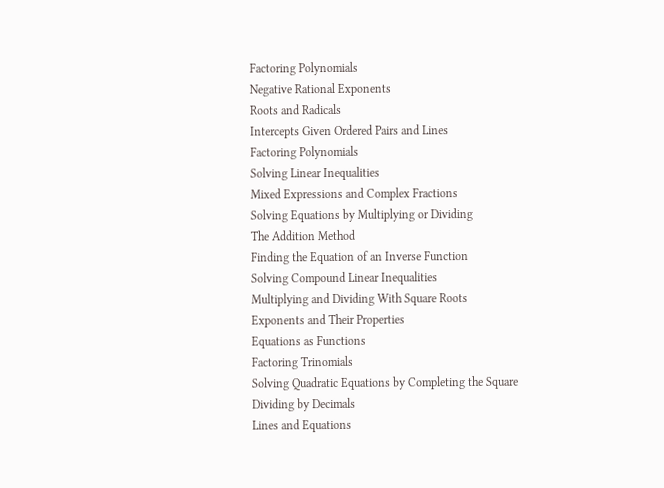Factoring Polynomials
Negative Rational Exponents
Roots and Radicals
Intercepts Given Ordered Pairs and Lines
Factoring Polynomials
Solving Linear Inequalities
Mixed Expressions and Complex Fractions
Solving Equations by Multiplying or Dividing
The Addition Method
Finding the Equation of an Inverse Function
Solving Compound Linear Inequalities
Multiplying and Dividing With Square Roots
Exponents and Their Properties
Equations as Functions
Factoring Trinomials
Solving Quadratic Equations by Completing the Square
Dividing by Decimals
Lines and Equations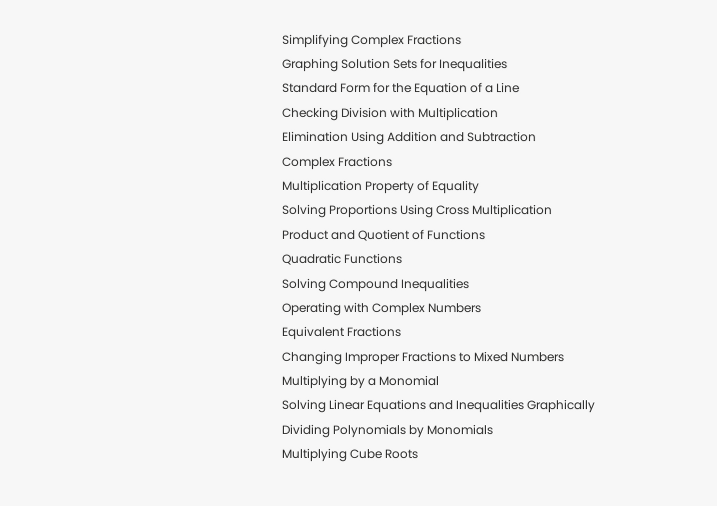Simplifying Complex Fractions
Graphing Solution Sets for Inequalities
Standard Form for the Equation of a Line
Checking Division with Multiplication
Elimination Using Addition and Subtraction
Complex Fractions
Multiplication Property of Equality
Solving Proportions Using Cross Multiplication
Product and Quotient of Functions
Quadratic Functions
Solving Compound Inequalities
Operating with Complex Numbers
Equivalent Fractions
Changing Improper Fractions to Mixed Numbers
Multiplying by a Monomial
Solving Linear Equations and Inequalities Graphically
Dividing Polynomials by Monomials
Multiplying Cube Roots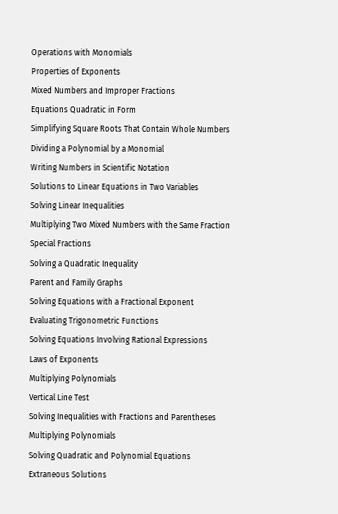Operations with Monomials
Properties of Exponents
Mixed Numbers and Improper Fractions
Equations Quadratic in Form
Simplifying Square Roots That Contain Whole Numbers
Dividing a Polynomial by a Monomial
Writing Numbers in Scientific Notation
Solutions to Linear Equations in Two Variables
Solving Linear Inequalities
Multiplying Two Mixed Numbers with the Same Fraction
Special Fractions
Solving a Quadratic Inequality
Parent and Family Graphs
Solving Equations with a Fractional Exponent
Evaluating Trigonometric Functions
Solving Equations Involving Rational Expressions
Laws of Exponents
Multiplying Polynomials
Vertical Line Test
Solving Inequalities with Fractions and Parentheses
Multiplying Polynomials
Solving Quadratic and Polynomial Equations
Extraneous Solutions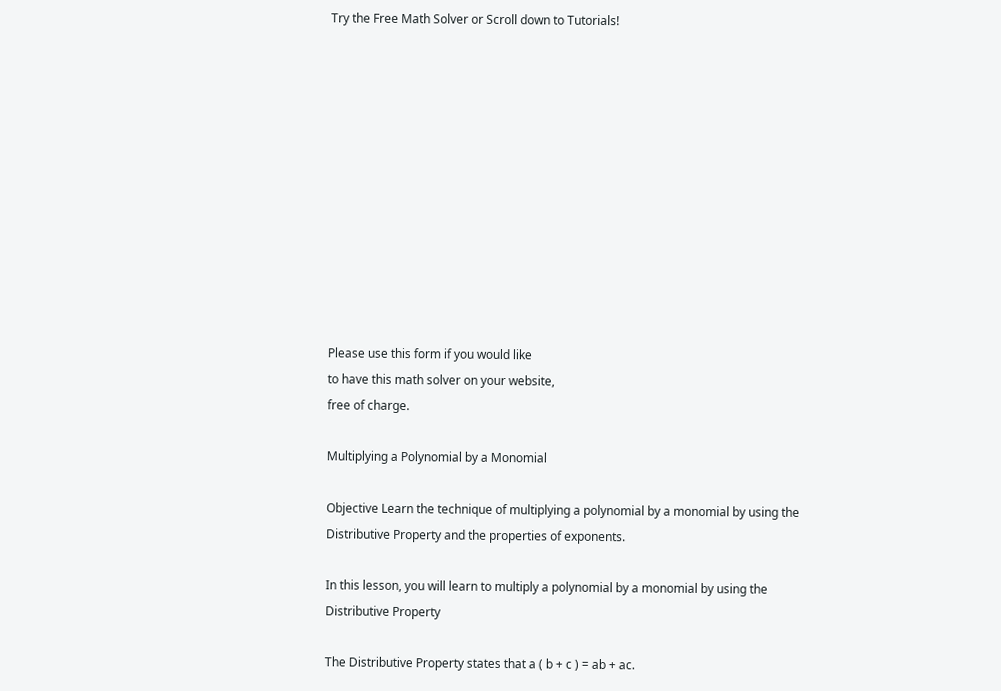Try the Free Math Solver or Scroll down to Tutorials!












Please use this form if you would like
to have this math solver on your website,
free of charge.

Multiplying a Polynomial by a Monomial

Objective Learn the technique of multiplying a polynomial by a monomial by using the Distributive Property and the properties of exponents.

In this lesson, you will learn to multiply a polynomial by a monomial by using the Distributive Property

The Distributive Property states that a ( b + c ) = ab + ac.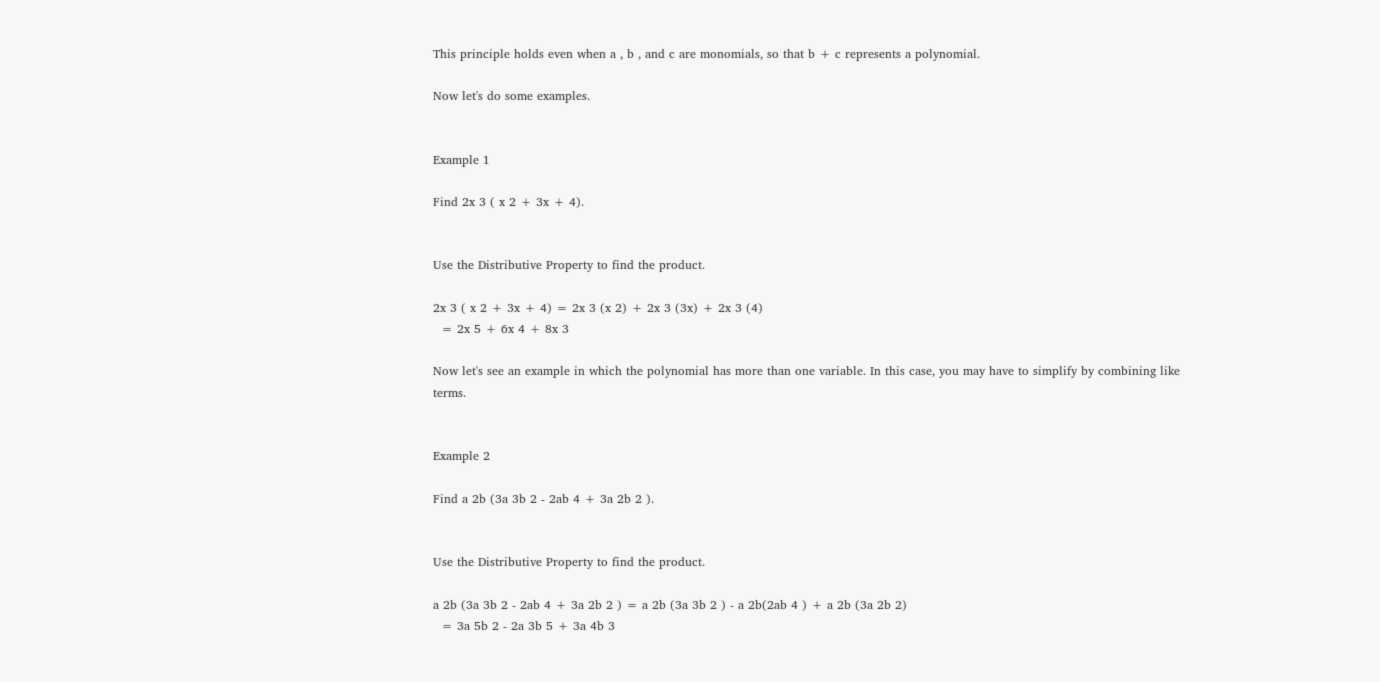This principle holds even when a , b , and c are monomials, so that b + c represents a polynomial.

Now let's do some examples.


Example 1

Find 2x 3 ( x 2 + 3x + 4).


Use the Distributive Property to find the product.

2x 3 ( x 2 + 3x + 4) = 2x 3 (x 2) + 2x 3 (3x) + 2x 3 (4)
  = 2x 5 + 6x 4 + 8x 3

Now let's see an example in which the polynomial has more than one variable. In this case, you may have to simplify by combining like terms.


Example 2

Find a 2b (3a 3b 2 - 2ab 4 + 3a 2b 2 ).


Use the Distributive Property to find the product.

a 2b (3a 3b 2 - 2ab 4 + 3a 2b 2 ) = a 2b (3a 3b 2 ) - a 2b(2ab 4 ) + a 2b (3a 2b 2)
  = 3a 5b 2 - 2a 3b 5 + 3a 4b 3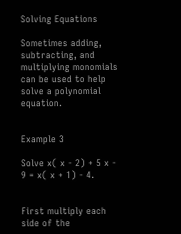Solving Equations

Sometimes adding, subtracting, and multiplying monomials can be used to help solve a polynomial equation.


Example 3

Solve x( x - 2) + 5 x - 9 = x( x + 1) - 4.


First multiply each side of the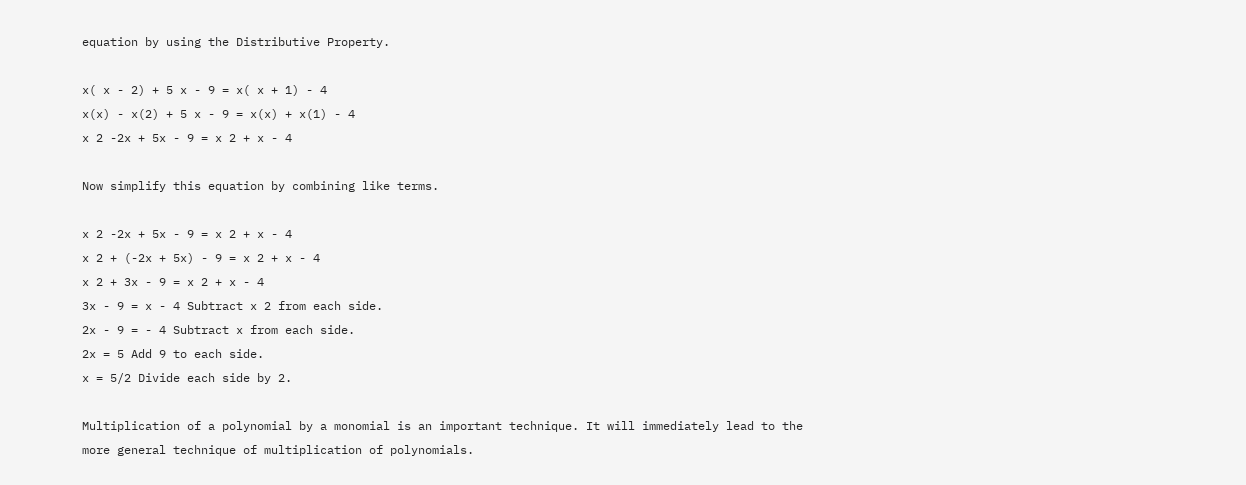equation by using the Distributive Property.

x( x - 2) + 5 x - 9 = x( x + 1) - 4
x(x) - x(2) + 5 x - 9 = x(x) + x(1) - 4
x 2 -2x + 5x - 9 = x 2 + x - 4

Now simplify this equation by combining like terms.

x 2 -2x + 5x - 9 = x 2 + x - 4
x 2 + (-2x + 5x) - 9 = x 2 + x - 4
x 2 + 3x - 9 = x 2 + x - 4
3x - 9 = x - 4 Subtract x 2 from each side.
2x - 9 = - 4 Subtract x from each side.
2x = 5 Add 9 to each side.
x = 5/2 Divide each side by 2.

Multiplication of a polynomial by a monomial is an important technique. It will immediately lead to the more general technique of multiplication of polynomials.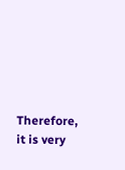Therefore, it is very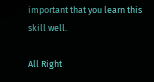important that you learn this skill well.

All Right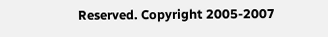Reserved. Copyright 2005-2007